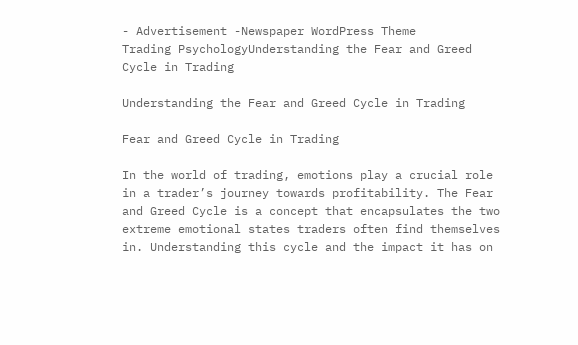- Advertisement -Newspaper WordPress Theme
Trading PsychologyUnderstanding the Fear and Greed Cycle in Trading

Understanding the Fear and Greed Cycle in Trading

Fear and Greed Cycle in Trading

In the world of trading, emotions play a crucial role in a trader’s journey towards profitability. The Fear and Greed Cycle is a concept that encapsulates the two extreme emotional states traders often find themselves in. Understanding this cycle and the impact it has on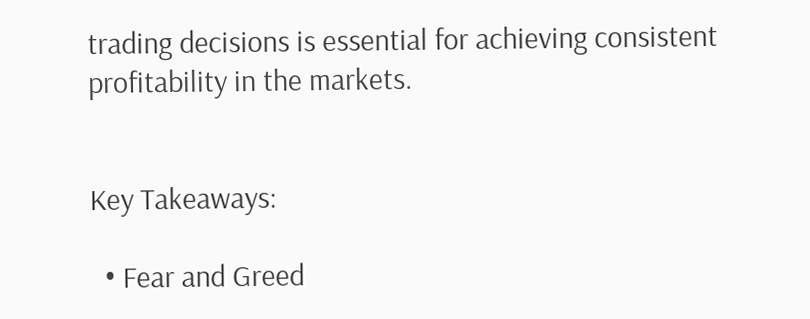trading decisions is essential for achieving consistent profitability in the markets.


Key Takeaways:

  • Fear and Greed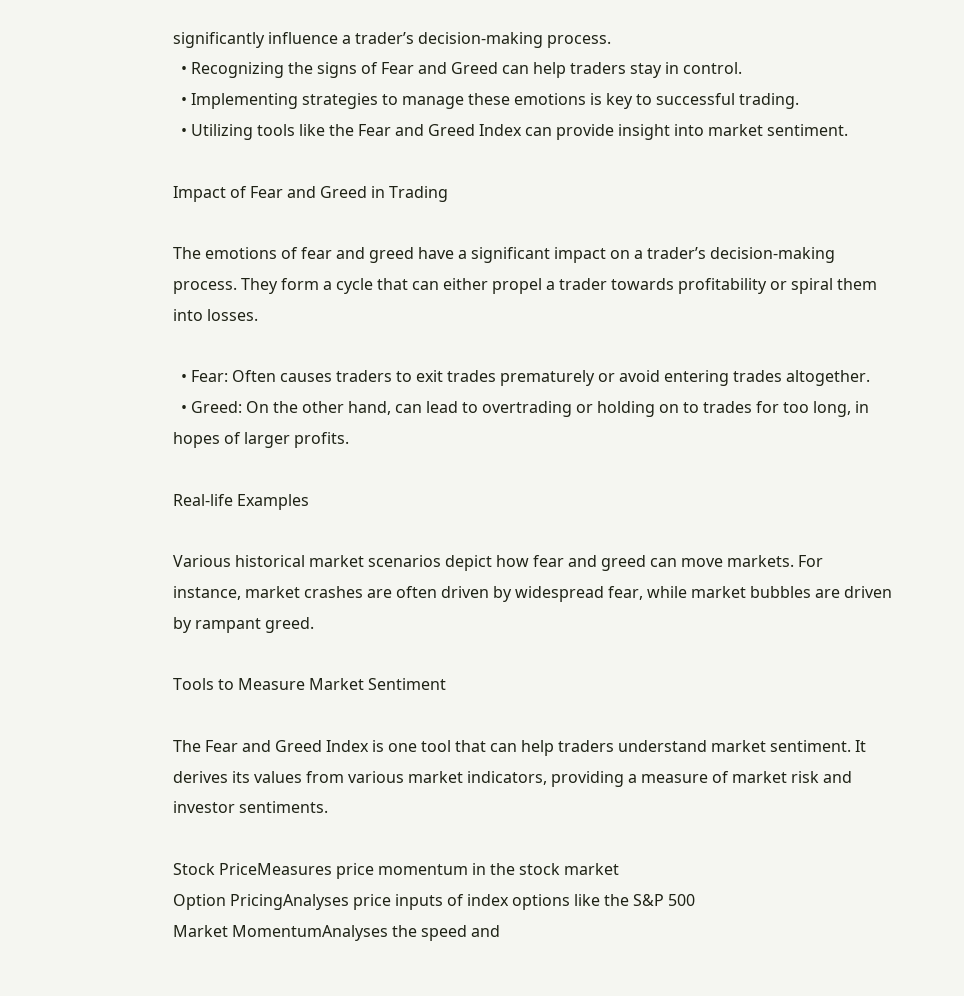significantly influence a trader’s decision-making process.
  • Recognizing the signs of Fear and Greed can help traders stay in control.
  • Implementing strategies to manage these emotions is key to successful trading.
  • Utilizing tools like the Fear and Greed Index can provide insight into market sentiment.

Impact of Fear and Greed in Trading

The emotions of fear and greed have a significant impact on a trader’s decision-making process. They form a cycle that can either propel a trader towards profitability or spiral them into losses.

  • Fear: Often causes traders to exit trades prematurely or avoid entering trades altogether.
  • Greed: On the other hand, can lead to overtrading or holding on to trades for too long, in hopes of larger profits.

Real-life Examples

Various historical market scenarios depict how fear and greed can move markets. For instance, market crashes are often driven by widespread fear, while market bubbles are driven by rampant greed.

Tools to Measure Market Sentiment

The Fear and Greed Index is one tool that can help traders understand market sentiment. It derives its values from various market indicators, providing a measure of market risk and investor sentiments.

Stock PriceMeasures price momentum in the stock market
Option PricingAnalyses price inputs of index options like the S&P 500
Market MomentumAnalyses the speed and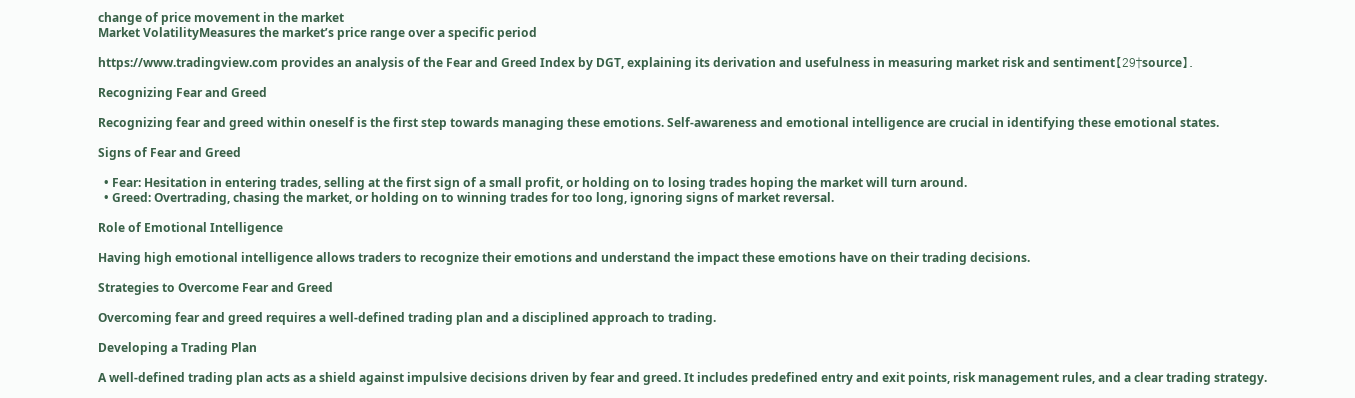change of price movement in the market
Market VolatilityMeasures the market’s price range over a specific period

https://www.tradingview.com provides an analysis of the Fear and Greed Index by DGT, explaining its derivation and usefulness in measuring market risk and sentiment【29†source】.

Recognizing Fear and Greed

Recognizing fear and greed within oneself is the first step towards managing these emotions. Self-awareness and emotional intelligence are crucial in identifying these emotional states.

Signs of Fear and Greed

  • Fear: Hesitation in entering trades, selling at the first sign of a small profit, or holding on to losing trades hoping the market will turn around.
  • Greed: Overtrading, chasing the market, or holding on to winning trades for too long, ignoring signs of market reversal.

Role of Emotional Intelligence

Having high emotional intelligence allows traders to recognize their emotions and understand the impact these emotions have on their trading decisions.

Strategies to Overcome Fear and Greed

Overcoming fear and greed requires a well-defined trading plan and a disciplined approach to trading.

Developing a Trading Plan

A well-defined trading plan acts as a shield against impulsive decisions driven by fear and greed. It includes predefined entry and exit points, risk management rules, and a clear trading strategy.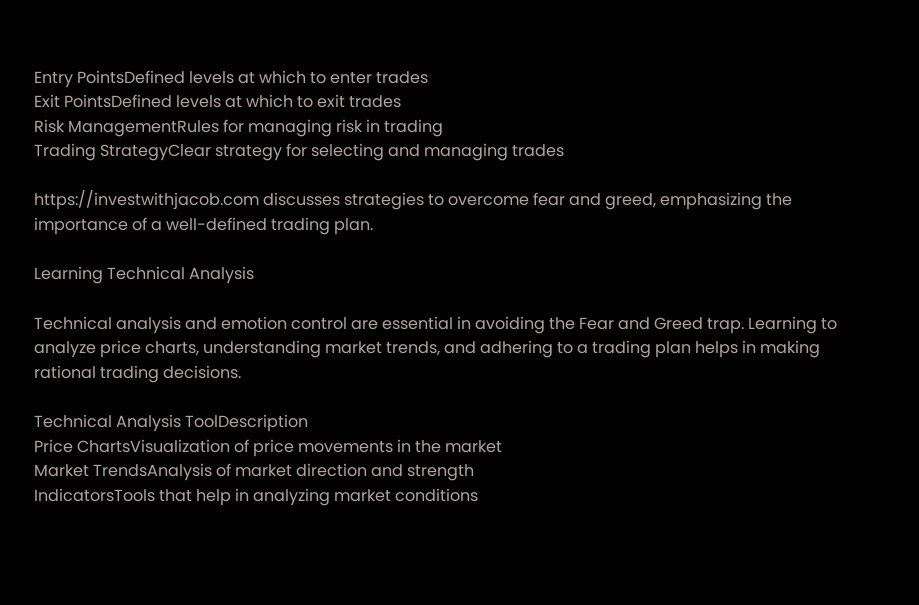Entry PointsDefined levels at which to enter trades
Exit PointsDefined levels at which to exit trades
Risk ManagementRules for managing risk in trading
Trading StrategyClear strategy for selecting and managing trades

https://investwithjacob.com discusses strategies to overcome fear and greed, emphasizing the importance of a well-defined trading plan.

Learning Technical Analysis

Technical analysis and emotion control are essential in avoiding the Fear and Greed trap. Learning to analyze price charts, understanding market trends, and adhering to a trading plan helps in making rational trading decisions.

Technical Analysis ToolDescription
Price ChartsVisualization of price movements in the market
Market TrendsAnalysis of market direction and strength
IndicatorsTools that help in analyzing market conditions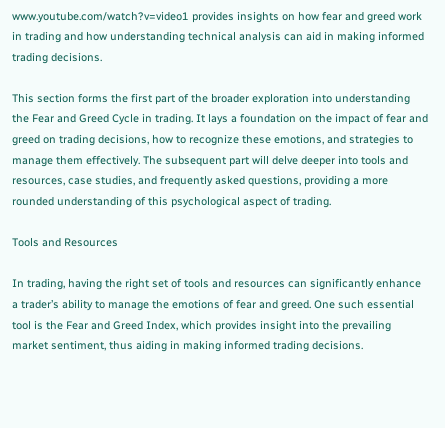www.youtube.com/watch?v=video1 provides insights on how fear and greed work in trading and how understanding technical analysis can aid in making informed trading decisions.

This section forms the first part of the broader exploration into understanding the Fear and Greed Cycle in trading. It lays a foundation on the impact of fear and greed on trading decisions, how to recognize these emotions, and strategies to manage them effectively. The subsequent part will delve deeper into tools and resources, case studies, and frequently asked questions, providing a more rounded understanding of this psychological aspect of trading.

Tools and Resources

In trading, having the right set of tools and resources can significantly enhance a trader’s ability to manage the emotions of fear and greed. One such essential tool is the Fear and Greed Index, which provides insight into the prevailing market sentiment, thus aiding in making informed trading decisions.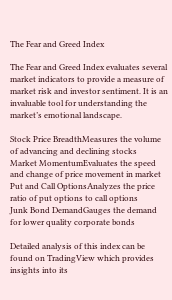The Fear and Greed Index

The Fear and Greed Index evaluates several market indicators to provide a measure of market risk and investor sentiment. It is an invaluable tool for understanding the market’s emotional landscape.

Stock Price BreadthMeasures the volume of advancing and declining stocks
Market MomentumEvaluates the speed and change of price movement in market
Put and Call OptionsAnalyzes the price ratio of put options to call options
Junk Bond DemandGauges the demand for lower quality corporate bonds

Detailed analysis of this index can be found on TradingView which provides insights into its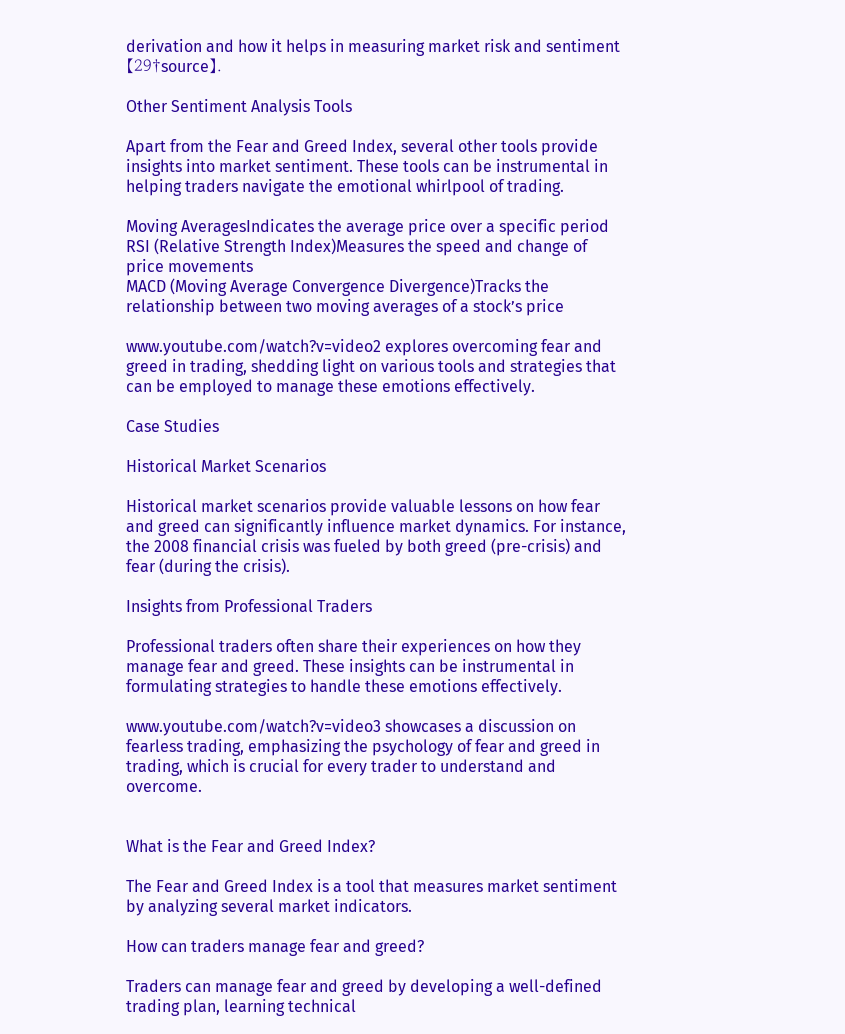derivation and how it helps in measuring market risk and sentiment【29†source】.

Other Sentiment Analysis Tools

Apart from the Fear and Greed Index, several other tools provide insights into market sentiment. These tools can be instrumental in helping traders navigate the emotional whirlpool of trading.

Moving AveragesIndicates the average price over a specific period
RSI (Relative Strength Index)Measures the speed and change of price movements
MACD (Moving Average Convergence Divergence)Tracks the relationship between two moving averages of a stock’s price

www.youtube.com/watch?v=video2 explores overcoming fear and greed in trading, shedding light on various tools and strategies that can be employed to manage these emotions effectively.

Case Studies

Historical Market Scenarios

Historical market scenarios provide valuable lessons on how fear and greed can significantly influence market dynamics. For instance, the 2008 financial crisis was fueled by both greed (pre-crisis) and fear (during the crisis).

Insights from Professional Traders

Professional traders often share their experiences on how they manage fear and greed. These insights can be instrumental in formulating strategies to handle these emotions effectively.

www.youtube.com/watch?v=video3 showcases a discussion on fearless trading, emphasizing the psychology of fear and greed in trading, which is crucial for every trader to understand and overcome.


What is the Fear and Greed Index?

The Fear and Greed Index is a tool that measures market sentiment by analyzing several market indicators.

How can traders manage fear and greed?

Traders can manage fear and greed by developing a well-defined trading plan, learning technical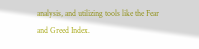analysis, and utilizing tools like the Fear and Greed Index.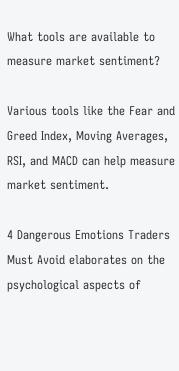What tools are available to measure market sentiment?

Various tools like the Fear and Greed Index, Moving Averages, RSI, and MACD can help measure market sentiment.

4 Dangerous Emotions Traders Must Avoid elaborates on the psychological aspects of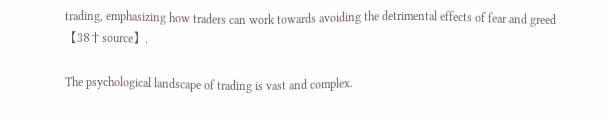trading, emphasizing how traders can work towards avoiding the detrimental effects of fear and greed【38†source】.

The psychological landscape of trading is vast and complex.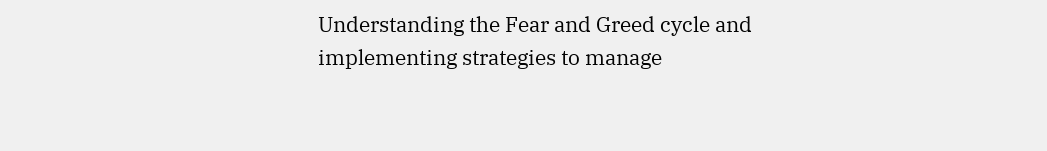Understanding the Fear and Greed cycle and implementing strategies to manage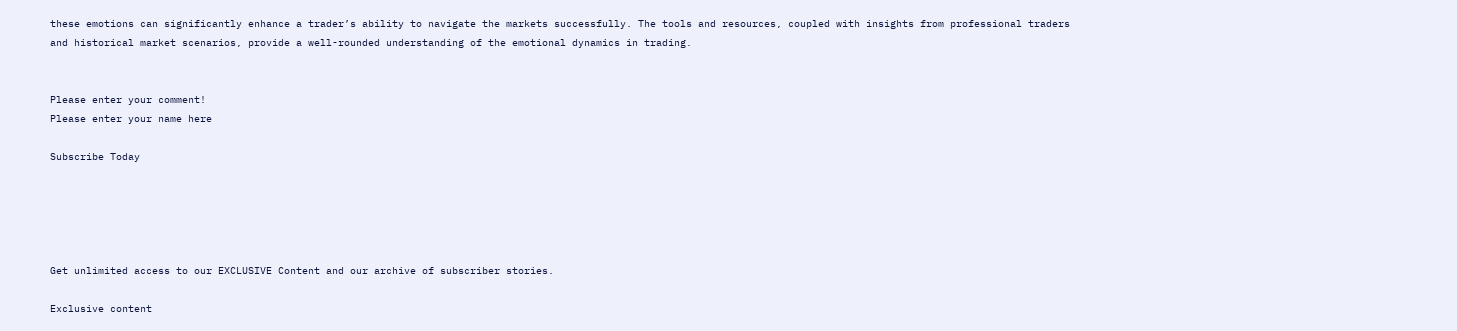these emotions can significantly enhance a trader’s ability to navigate the markets successfully. The tools and resources, coupled with insights from professional traders and historical market scenarios, provide a well-rounded understanding of the emotional dynamics in trading.


Please enter your comment!
Please enter your name here

Subscribe Today





Get unlimited access to our EXCLUSIVE Content and our archive of subscriber stories.

Exclusive content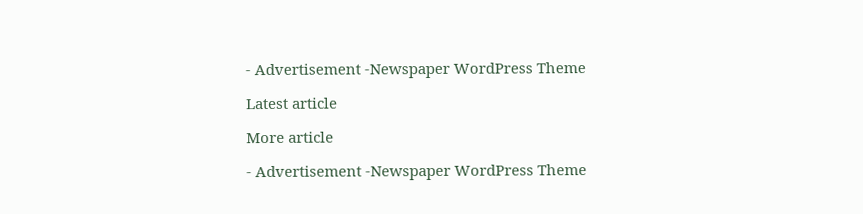- Advertisement -Newspaper WordPress Theme

Latest article

More article

- Advertisement -Newspaper WordPress Theme